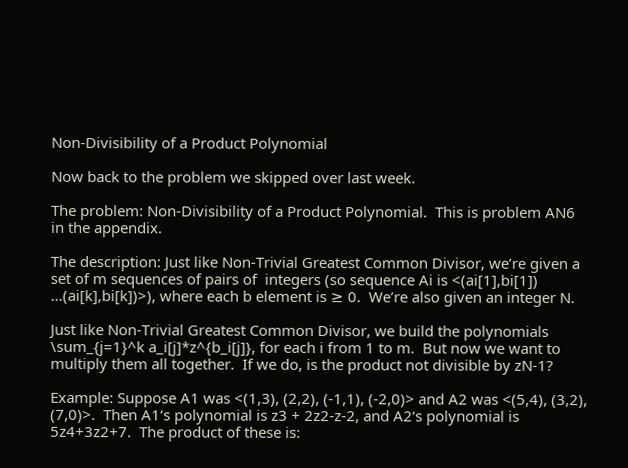Non-Divisibility of a Product Polynomial

Now back to the problem we skipped over last week.

The problem: Non-Divisibility of a Product Polynomial.  This is problem AN6 in the appendix.

The description: Just like Non-Trivial Greatest Common Divisor, we’re given a set of m sequences of pairs of  integers (so sequence Ai is <(ai[1],bi[1]) …(ai[k],bi[k])>), where each b element is ≥ 0.  We’re also given an integer N.

Just like Non-Trivial Greatest Common Divisor, we build the polynomials \sum_{j=1}^k a_i[j]*z^{b_i[j]}, for each i from 1 to m.  But now we want to multiply them all together.  If we do, is the product not divisible by zN-1?

Example: Suppose A1 was <(1,3), (2,2), (-1,1), (-2,0)> and A2 was <(5,4), (3,2), (7,0)>.  Then A1‘s polynomial is z3 + 2z2-z-2, and A2‘s polynomial is 5z4+3z2+7.  The product of these is: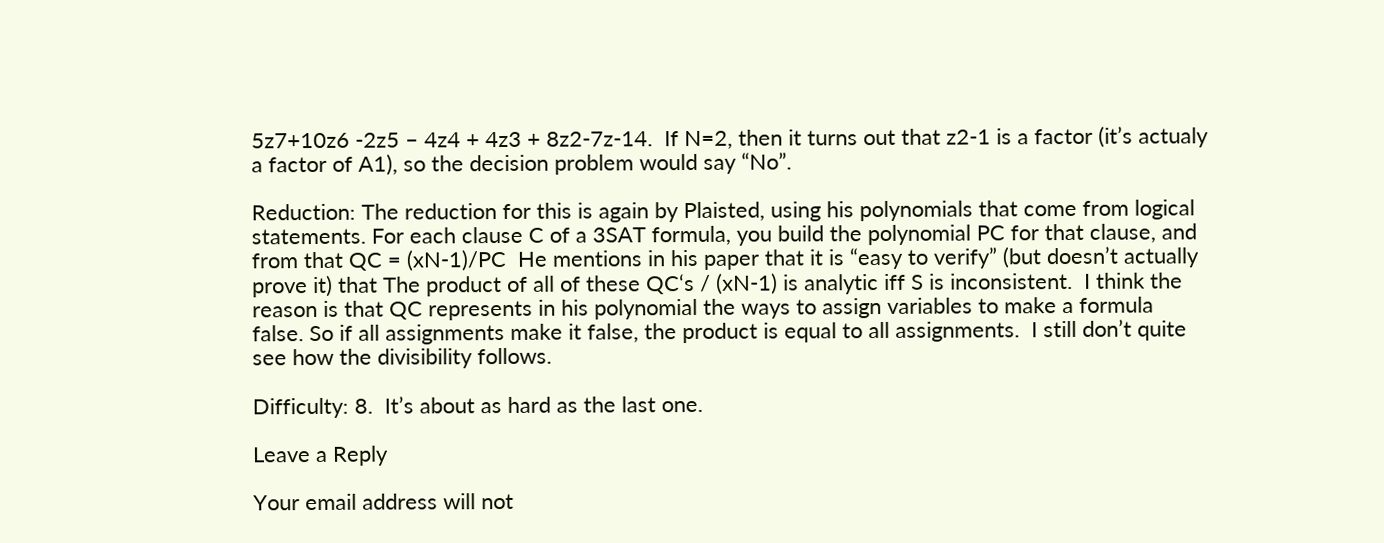5z7+10z6 -2z5 – 4z4 + 4z3 + 8z2-7z-14.  If N=2, then it turns out that z2-1 is a factor (it’s actualy a factor of A1), so the decision problem would say “No”.

Reduction: The reduction for this is again by Plaisted, using his polynomials that come from logical statements. For each clause C of a 3SAT formula, you build the polynomial PC for that clause, and from that QC = (xN-1)/PC  He mentions in his paper that it is “easy to verify” (but doesn’t actually prove it) that The product of all of these QC‘s / (xN-1) is analytic iff S is inconsistent.  I think the reason is that QC represents in his polynomial the ways to assign variables to make a formula false. So if all assignments make it false, the product is equal to all assignments.  I still don’t quite see how the divisibility follows.

Difficulty: 8.  It’s about as hard as the last one.

Leave a Reply

Your email address will not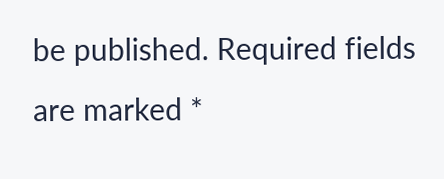be published. Required fields are marked *